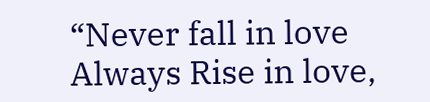“Never fall in love Always Rise in love,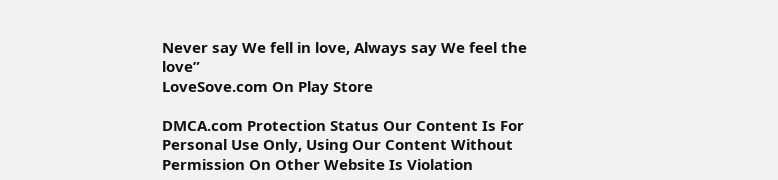Never say We fell in love, Always say We feel the love”
LoveSove.com On Play Store

DMCA.com Protection Status Our Content Is For Personal Use Only, Using Our Content Without Permission On Other Website Is Violation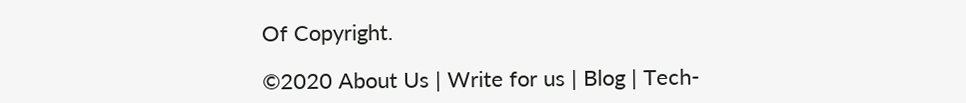Of Copyright.

©2020 About Us | Write for us | Blog | Tech-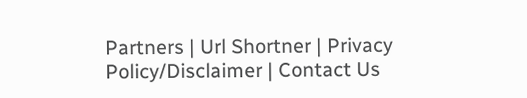Partners | Url Shortner | Privacy Policy/Disclaimer | Contact Us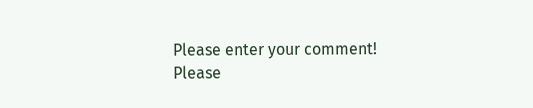Please enter your comment!
Please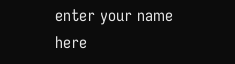enter your name here